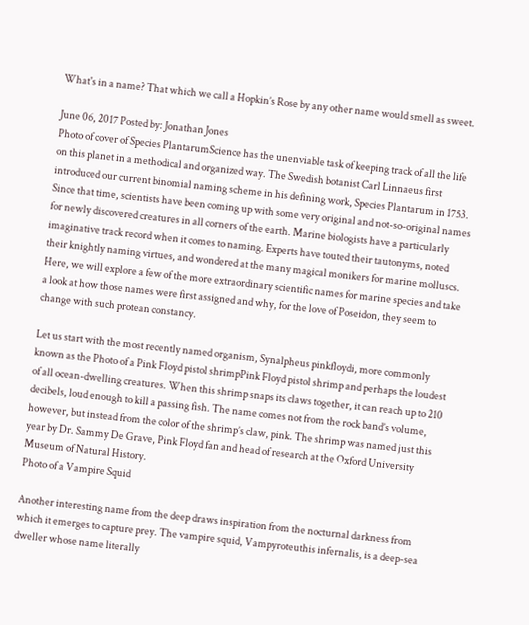What's in a name? That which we call a Hopkin’s Rose by any other name would smell as sweet.

June 06, 2017 Posted by: Jonathan Jones
Photo of cover of Species PlantarumScience has the unenviable task of keeping track of all the life on this planet in a methodical and organized way. The Swedish botanist Carl Linnaeus first introduced our current binomial naming scheme in his defining work, Species Plantarum in 1753. Since that time, scientists have been coming up with some very original and not-so-original names for newly discovered creatures in all corners of the earth. Marine biologists have a particularly imaginative track record when it comes to naming. Experts have touted their tautonyms, noted their knightly naming virtues, and wondered at the many magical monikers for marine molluscs. Here, we will explore a few of the more extraordinary scientific names for marine species and take a look at how those names were first assigned and why, for the love of Poseidon, they seem to change with such protean constancy.

Let us start with the most recently named organism, Synalpheus pinkfloydi, more commonly known as the Photo of a Pink Floyd pistol shrimpPink Floyd pistol shrimp and perhaps the loudest of all ocean-dwelling creatures. When this shrimp snaps its claws together, it can reach up to 210 decibels, loud enough to kill a passing fish. The name comes not from the rock band’s volume, however, but instead from the color of the shrimp’s claw, pink. The shrimp was named just this year by Dr. Sammy De Grave, Pink Floyd fan and head of research at the Oxford University Museum of Natural History.
Photo of a Vampire Squid

Another interesting name from the deep draws inspiration from the nocturnal darkness from which it emerges to capture prey. The vampire squid, Vampyroteuthis infernalis, is a deep-sea dweller whose name literally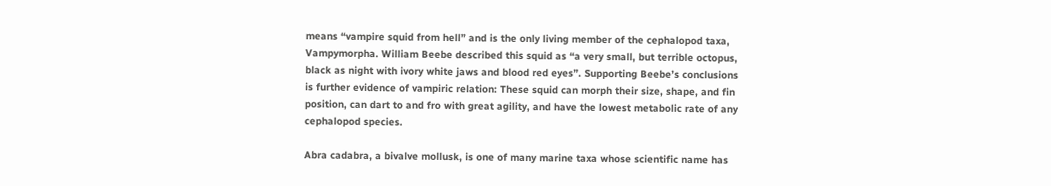means “vampire squid from hell” and is the only living member of the cephalopod taxa, Vampymorpha. William Beebe described this squid as “a very small, but terrible octopus, black as night with ivory white jaws and blood red eyes”. Supporting Beebe’s conclusions is further evidence of vampiric relation: These squid can morph their size, shape, and fin position, can dart to and fro with great agility, and have the lowest metabolic rate of any cephalopod species.

Abra cadabra, a bivalve mollusk, is one of many marine taxa whose scientific name has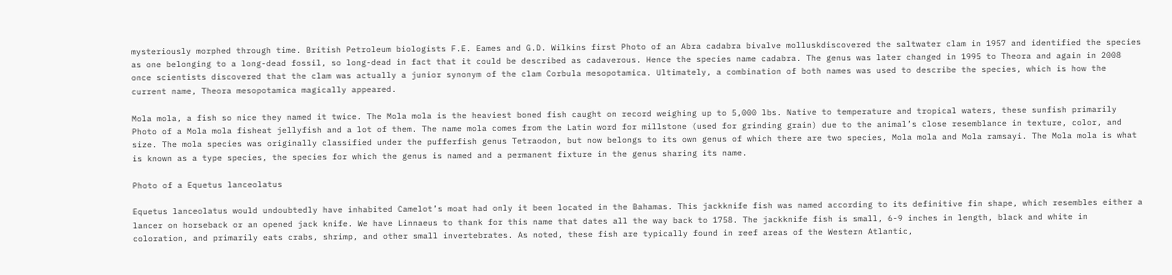mysteriously morphed through time. British Petroleum biologists F.E. Eames and G.D. Wilkins first Photo of an Abra cadabra bivalve molluskdiscovered the saltwater clam in 1957 and identified the species as one belonging to a long-dead fossil, so long-dead in fact that it could be described as cadaverous. Hence the species name cadabra. The genus was later changed in 1995 to Theora and again in 2008 once scientists discovered that the clam was actually a junior synonym of the clam Corbula mesopotamica. Ultimately, a combination of both names was used to describe the species, which is how the current name, Theora mesopotamica magically appeared.

Mola mola, a fish so nice they named it twice. The Mola mola is the heaviest boned fish caught on record weighing up to 5,000 lbs. Native to temperature and tropical waters, these sunfish primarily Photo of a Mola mola fisheat jellyfish and a lot of them. The name mola comes from the Latin word for millstone (used for grinding grain) due to the animal’s close resemblance in texture, color, and size. The mola species was originally classified under the pufferfish genus Tetraodon, but now belongs to its own genus of which there are two species, Mola mola and Mola ramsayi. The Mola mola is what is known as a type species, the species for which the genus is named and a permanent fixture in the genus sharing its name.

Photo of a Equetus lanceolatus

Equetus lanceolatus would undoubtedly have inhabited Camelot’s moat had only it been located in the Bahamas. This jackknife fish was named according to its definitive fin shape, which resembles either a lancer on horseback or an opened jack knife. We have Linnaeus to thank for this name that dates all the way back to 1758. The jackknife fish is small, 6-9 inches in length, black and white in coloration, and primarily eats crabs, shrimp, and other small invertebrates. As noted, these fish are typically found in reef areas of the Western Atlantic,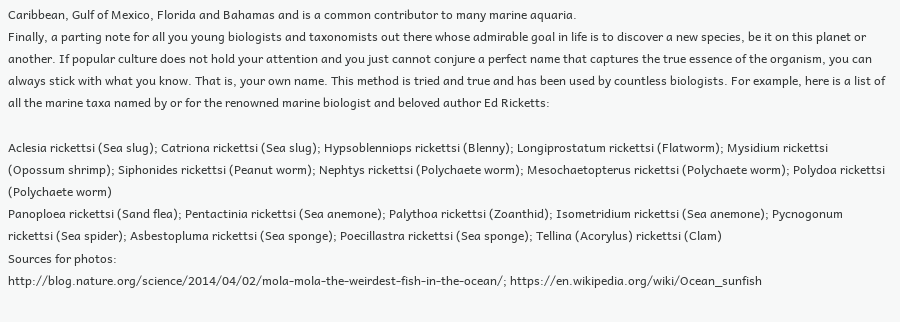Caribbean, Gulf of Mexico, Florida and Bahamas and is a common contributor to many marine aquaria.
Finally, a parting note for all you young biologists and taxonomists out there whose admirable goal in life is to discover a new species, be it on this planet or another. If popular culture does not hold your attention and you just cannot conjure a perfect name that captures the true essence of the organism, you can always stick with what you know. That is, your own name. This method is tried and true and has been used by countless biologists. For example, here is a list of all the marine taxa named by or for the renowned marine biologist and beloved author Ed Ricketts:

Aclesia rickettsi (Sea slug); Catriona rickettsi (Sea slug); Hypsoblenniops rickettsi (Blenny); Longiprostatum rickettsi (Flatworm); Mysidium rickettsi (Opossum shrimp); Siphonides rickettsi (Peanut worm); Nephtys rickettsi (Polychaete worm); Mesochaetopterus rickettsi (Polychaete worm); Polydoa rickettsi (Polychaete worm)
Panoploea rickettsi (Sand flea); Pentactinia rickettsi (Sea anemone); Palythoa rickettsi (Zoanthid); Isometridium rickettsi (Sea anemone); Pycnogonum rickettsi (Sea spider); Asbestopluma rickettsi (Sea sponge); Poecillastra rickettsi (Sea sponge); Tellina (Acorylus) rickettsi (Clam)
Sources for photos:
http://blog.nature.org/science/2014/04/02/mola-mola-the-weirdest-fish-in-the-ocean/; https://en.wikipedia.org/wiki/Ocean_sunfish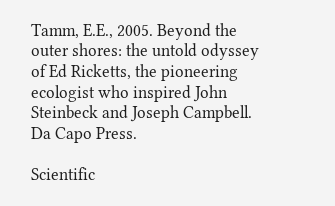Tamm, E.E., 2005. Beyond the outer shores: the untold odyssey of Ed Ricketts, the pioneering ecologist who inspired John Steinbeck and Joseph Campbell. Da Capo Press.

Scientific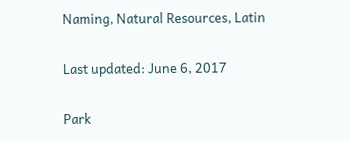Naming, Natural Resources, Latin

Last updated: June 6, 2017

Park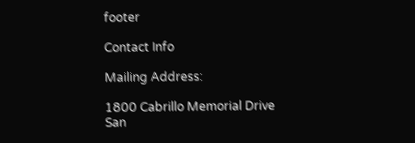footer

Contact Info

Mailing Address:

1800 Cabrillo Memorial Drive
San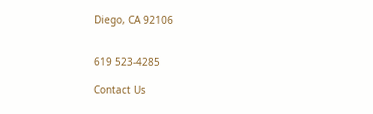Diego, CA 92106


619 523-4285

Contact Us